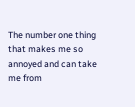The number one thing that makes me so annoyed and can take me from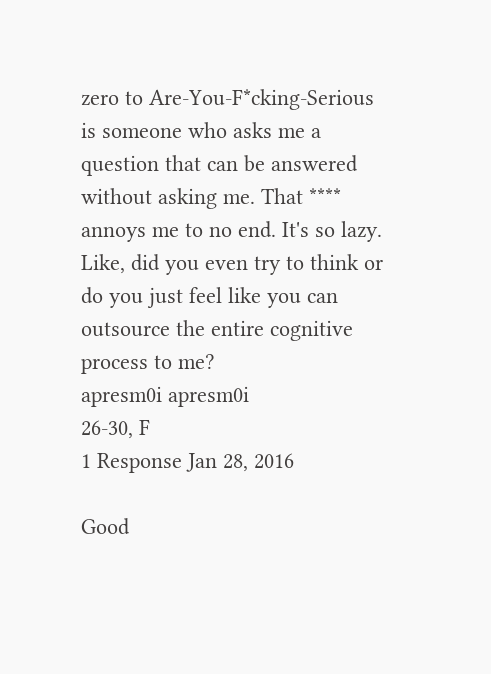zero to Are-You-F*cking-Serious is someone who asks me a question that can be answered without asking me. That **** annoys me to no end. It's so lazy. Like, did you even try to think or do you just feel like you can outsource the entire cognitive process to me?
apresm0i apresm0i
26-30, F
1 Response Jan 28, 2016

Good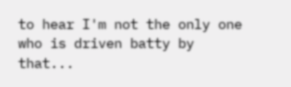to hear I'm not the only one who is driven batty by that...